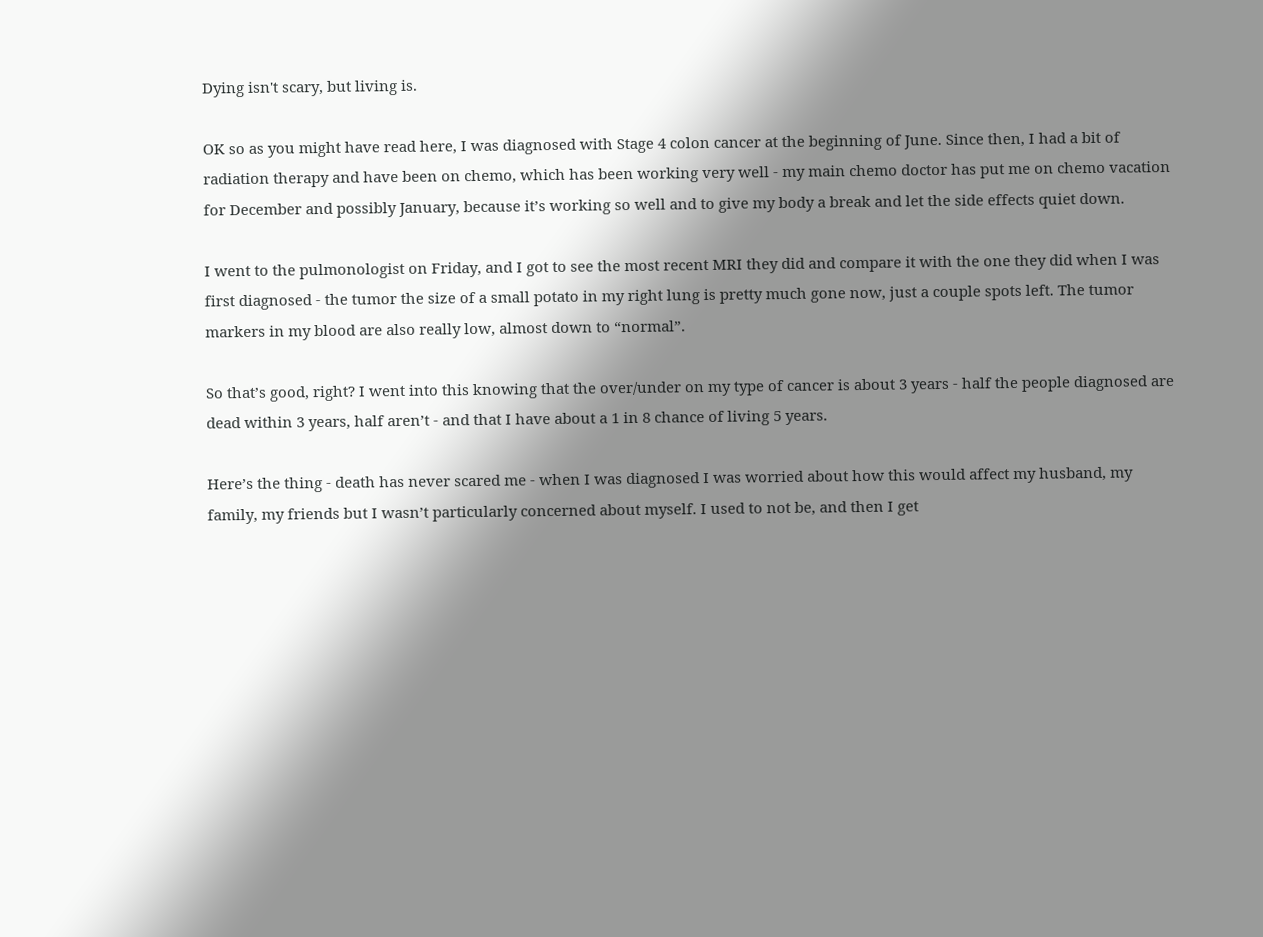Dying isn't scary, but living is.

OK so as you might have read here, I was diagnosed with Stage 4 colon cancer at the beginning of June. Since then, I had a bit of radiation therapy and have been on chemo, which has been working very well - my main chemo doctor has put me on chemo vacation for December and possibly January, because it’s working so well and to give my body a break and let the side effects quiet down.

I went to the pulmonologist on Friday, and I got to see the most recent MRI they did and compare it with the one they did when I was first diagnosed - the tumor the size of a small potato in my right lung is pretty much gone now, just a couple spots left. The tumor markers in my blood are also really low, almost down to “normal”.

So that’s good, right? I went into this knowing that the over/under on my type of cancer is about 3 years - half the people diagnosed are dead within 3 years, half aren’t - and that I have about a 1 in 8 chance of living 5 years.

Here’s the thing - death has never scared me - when I was diagnosed I was worried about how this would affect my husband, my family, my friends but I wasn’t particularly concerned about myself. I used to not be, and then I get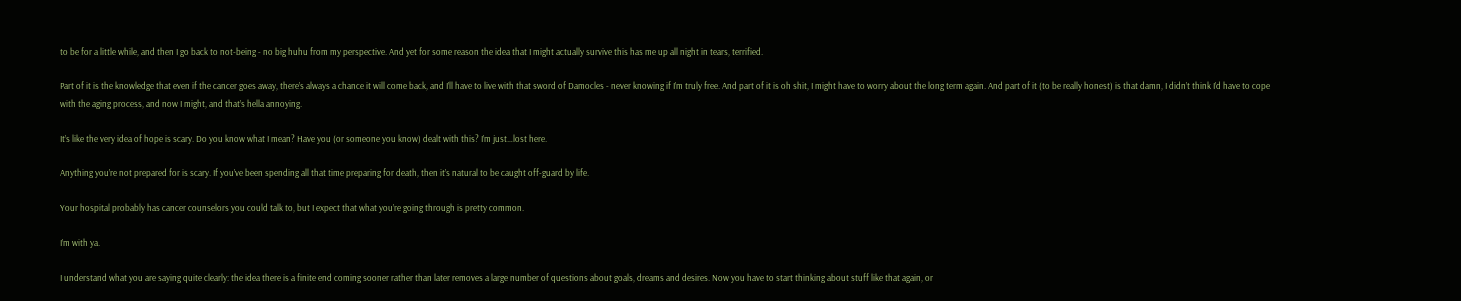to be for a little while, and then I go back to not-being - no big huhu from my perspective. And yet for some reason the idea that I might actually survive this has me up all night in tears, terrified.

Part of it is the knowledge that even if the cancer goes away, there’s always a chance it will come back, and I’ll have to live with that sword of Damocles - never knowing if I’m truly free. And part of it is oh shit, I might have to worry about the long term again. And part of it (to be really honest) is that damn, I didn’t think I’d have to cope with the aging process, and now I might, and that’s hella annoying.

It’s like the very idea of hope is scary. Do you know what I mean? Have you (or someone you know) dealt with this? I’m just…lost here.

Anything you’re not prepared for is scary. If you’ve been spending all that time preparing for death, then it’s natural to be caught off-guard by life.

Your hospital probably has cancer counselors you could talk to, but I expect that what you’re going through is pretty common.

I’m with ya.

I understand what you are saying quite clearly: the idea there is a finite end coming sooner rather than later removes a large number of questions about goals, dreams and desires. Now you have to start thinking about stuff like that again, or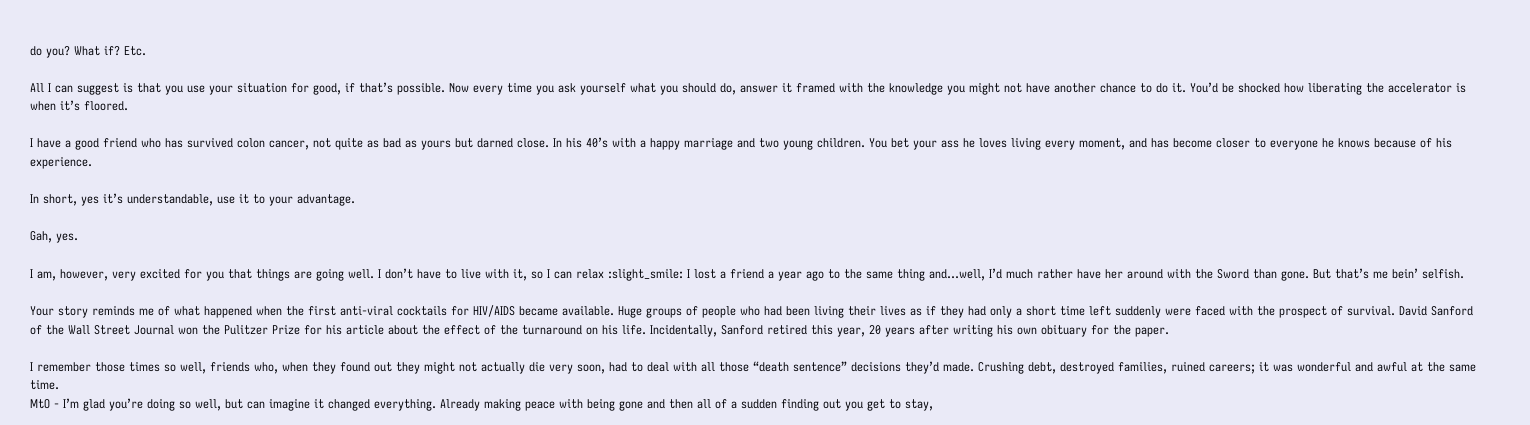do you? What if? Etc.

All I can suggest is that you use your situation for good, if that’s possible. Now every time you ask yourself what you should do, answer it framed with the knowledge you might not have another chance to do it. You’d be shocked how liberating the accelerator is when it’s floored.

I have a good friend who has survived colon cancer, not quite as bad as yours but darned close. In his 40’s with a happy marriage and two young children. You bet your ass he loves living every moment, and has become closer to everyone he knows because of his experience.

In short, yes it’s understandable, use it to your advantage.

Gah, yes.

I am, however, very excited for you that things are going well. I don’t have to live with it, so I can relax :slight_smile: I lost a friend a year ago to the same thing and…well, I’d much rather have her around with the Sword than gone. But that’s me bein’ selfish.

Your story reminds me of what happened when the first anti-viral cocktails for HIV/AIDS became available. Huge groups of people who had been living their lives as if they had only a short time left suddenly were faced with the prospect of survival. David Sanford of the Wall Street Journal won the Pulitzer Prize for his article about the effect of the turnaround on his life. Incidentally, Sanford retired this year, 20 years after writing his own obituary for the paper.

I remember those times so well, friends who, when they found out they might not actually die very soon, had to deal with all those “death sentence” decisions they’d made. Crushing debt, destroyed families, ruined careers; it was wonderful and awful at the same time.
MtO - I’m glad you’re doing so well, but can imagine it changed everything. Already making peace with being gone and then all of a sudden finding out you get to stay,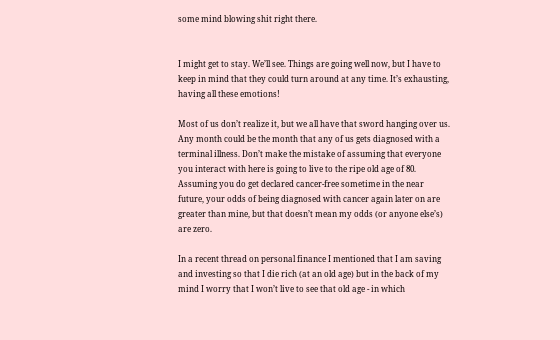some mind blowing shit right there.


I might get to stay. We’ll see. Things are going well now, but I have to keep in mind that they could turn around at any time. It’s exhausting, having all these emotions!

Most of us don’t realize it, but we all have that sword hanging over us. Any month could be the month that any of us gets diagnosed with a terminal illness. Don’t make the mistake of assuming that everyone you interact with here is going to live to the ripe old age of 80. Assuming you do get declared cancer-free sometime in the near future, your odds of being diagnosed with cancer again later on are greater than mine, but that doesn’t mean my odds (or anyone else’s) are zero.

In a recent thread on personal finance I mentioned that I am saving and investing so that I die rich (at an old age) but in the back of my mind I worry that I won’t live to see that old age - in which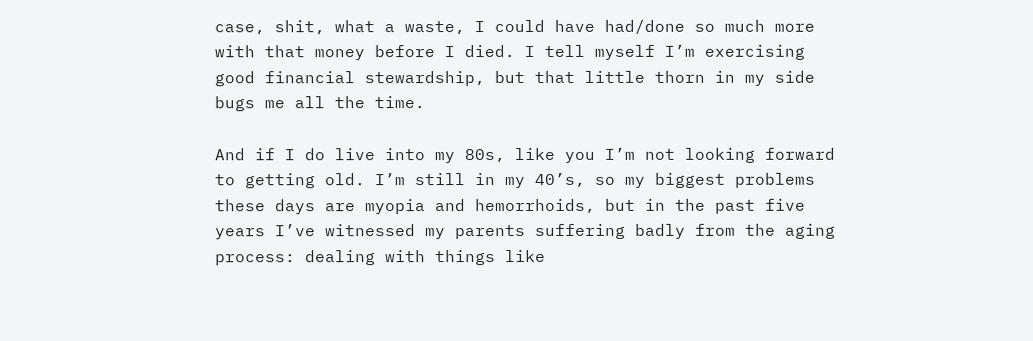case, shit, what a waste, I could have had/done so much more with that money before I died. I tell myself I’m exercising good financial stewardship, but that little thorn in my side bugs me all the time.

And if I do live into my 80s, like you I’m not looking forward to getting old. I’m still in my 40’s, so my biggest problems these days are myopia and hemorrhoids, but in the past five years I’ve witnessed my parents suffering badly from the aging process: dealing with things like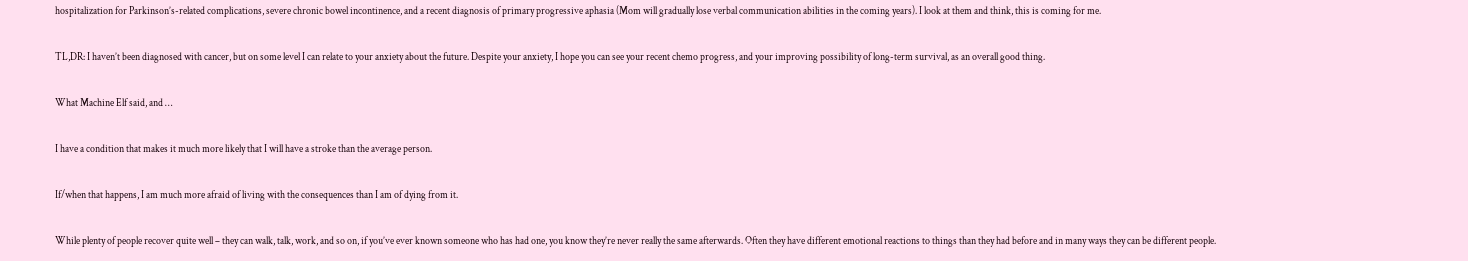hospitalization for Parkinson’s-related complications, severe chronic bowel incontinence, and a recent diagnosis of primary progressive aphasia (Mom will gradually lose verbal communication abilities in the coming years). I look at them and think, this is coming for me.

TL,DR: I haven’t been diagnosed with cancer, but on some level I can relate to your anxiety about the future. Despite your anxiety, I hope you can see your recent chemo progress, and your improving possibility of long-term survival, as an overall good thing.

What Machine Elf said, and …

I have a condition that makes it much more likely that I will have a stroke than the average person.

If/when that happens, I am much more afraid of living with the consequences than I am of dying from it.

While plenty of people recover quite well – they can walk, talk, work, and so on, if you’ve ever known someone who has had one, you know they’re never really the same afterwards. Often they have different emotional reactions to things than they had before and in many ways they can be different people.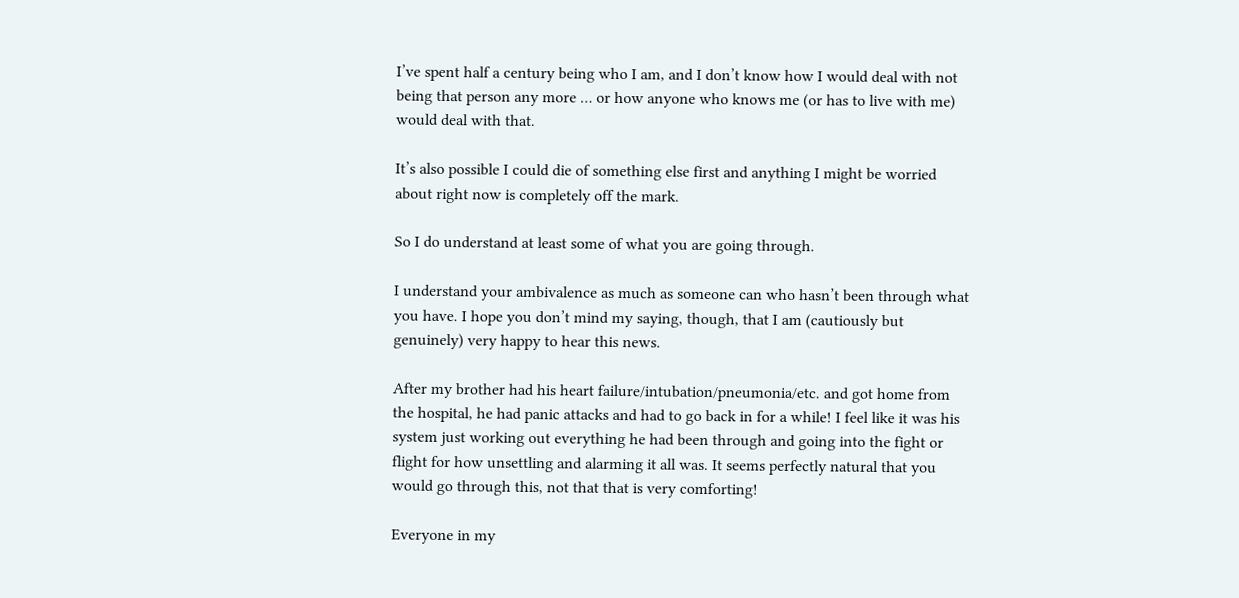I’ve spent half a century being who I am, and I don’t know how I would deal with not being that person any more … or how anyone who knows me (or has to live with me) would deal with that.

It’s also possible I could die of something else first and anything I might be worried about right now is completely off the mark.

So I do understand at least some of what you are going through.

I understand your ambivalence as much as someone can who hasn’t been through what you have. I hope you don’t mind my saying, though, that I am (cautiously but genuinely) very happy to hear this news.

After my brother had his heart failure/intubation/pneumonia/etc. and got home from the hospital, he had panic attacks and had to go back in for a while! I feel like it was his system just working out everything he had been through and going into the fight or flight for how unsettling and alarming it all was. It seems perfectly natural that you would go through this, not that that is very comforting!

Everyone in my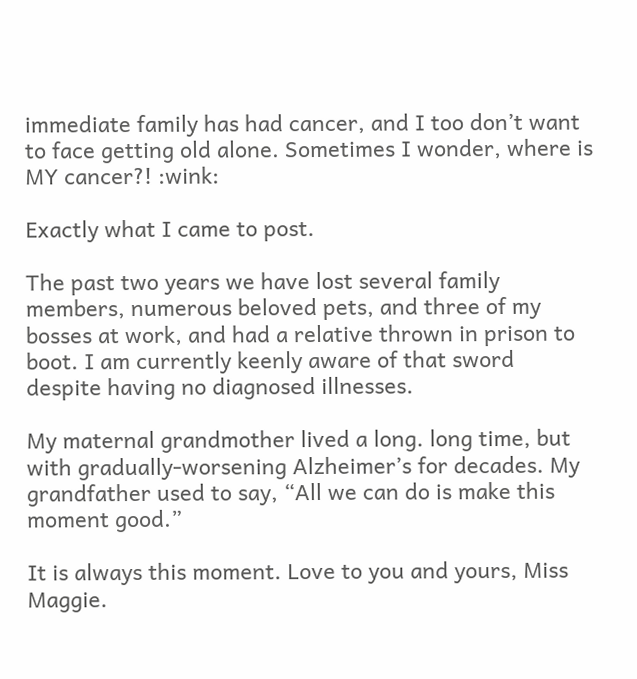immediate family has had cancer, and I too don’t want to face getting old alone. Sometimes I wonder, where is MY cancer?! :wink:

Exactly what I came to post.

The past two years we have lost several family members, numerous beloved pets, and three of my bosses at work, and had a relative thrown in prison to boot. I am currently keenly aware of that sword despite having no diagnosed illnesses.

My maternal grandmother lived a long. long time, but with gradually-worsening Alzheimer’s for decades. My grandfather used to say, “All we can do is make this moment good.”

It is always this moment. Love to you and yours, Miss Maggie.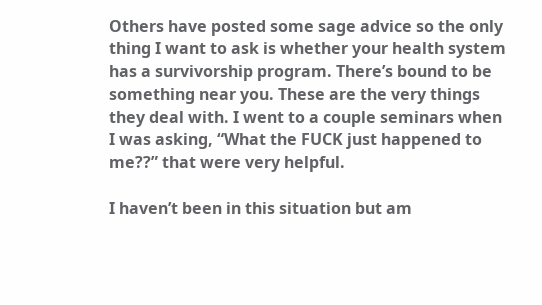Others have posted some sage advice so the only thing I want to ask is whether your health system has a survivorship program. There’s bound to be something near you. These are the very things they deal with. I went to a couple seminars when I was asking, “What the FUCK just happened to me??” that were very helpful.

I haven’t been in this situation but am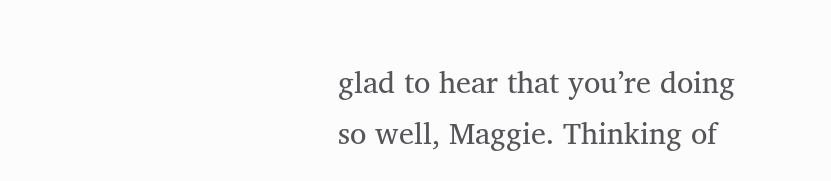glad to hear that you’re doing so well, Maggie. Thinking of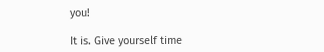you!

It is. Give yourself time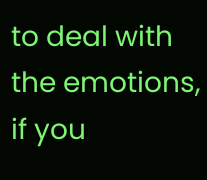to deal with the emotions, if you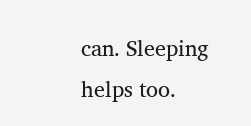can. Sleeping helps too.